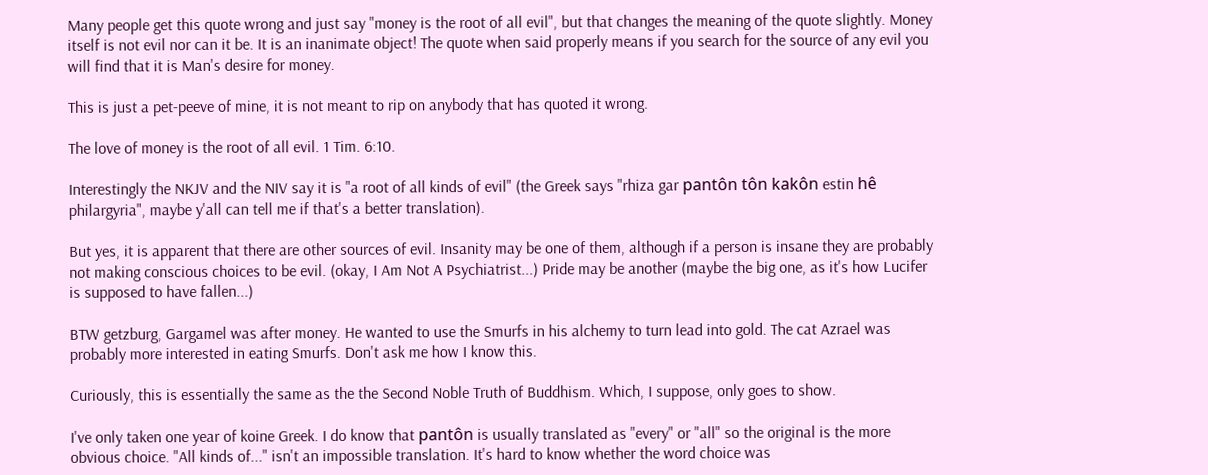Many people get this quote wrong and just say "money is the root of all evil", but that changes the meaning of the quote slightly. Money itself is not evil nor can it be. It is an inanimate object! The quote when said properly means if you search for the source of any evil you will find that it is Man's desire for money.

This is just a pet-peeve of mine, it is not meant to rip on anybody that has quoted it wrong.

The love of money is the root of all evil. 1 Tim. 6:10.

Interestingly the NKJV and the NIV say it is "a root of all kinds of evil" (the Greek says "rhiza gar pantôn tôn kakôn estin hê philargyria", maybe y'all can tell me if that's a better translation).

But yes, it is apparent that there are other sources of evil. Insanity may be one of them, although if a person is insane they are probably not making conscious choices to be evil. (okay, I Am Not A Psychiatrist...) Pride may be another (maybe the big one, as it's how Lucifer is supposed to have fallen...)

BTW getzburg, Gargamel was after money. He wanted to use the Smurfs in his alchemy to turn lead into gold. The cat Azrael was probably more interested in eating Smurfs. Don't ask me how I know this.

Curiously, this is essentially the same as the the Second Noble Truth of Buddhism. Which, I suppose, only goes to show.

I've only taken one year of koine Greek. I do know that pantôn is usually translated as "every" or "all" so the original is the more obvious choice. "All kinds of..." isn't an impossible translation. It's hard to know whether the word choice was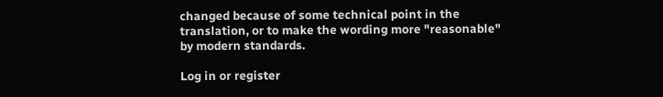changed because of some technical point in the translation, or to make the wording more "reasonable" by modern standards.

Log in or register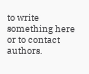to write something here or to contact authors.